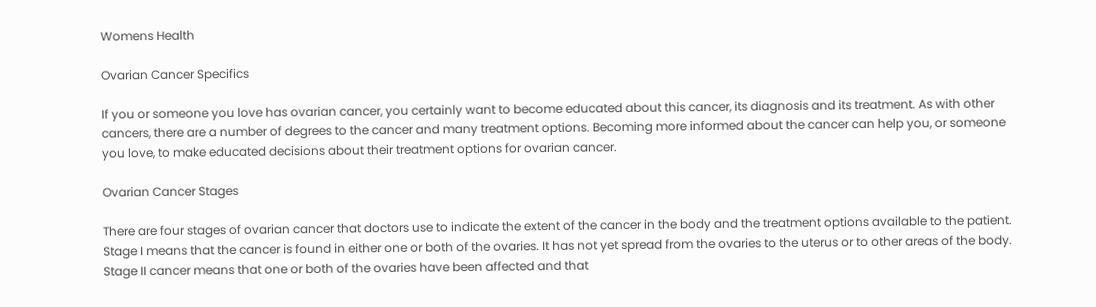Womens Health

Ovarian Cancer Specifics

If you or someone you love has ovarian cancer, you certainly want to become educated about this cancer, its diagnosis and its treatment. As with other cancers, there are a number of degrees to the cancer and many treatment options. Becoming more informed about the cancer can help you, or someone you love, to make educated decisions about their treatment options for ovarian cancer.

Ovarian Cancer Stages

There are four stages of ovarian cancer that doctors use to indicate the extent of the cancer in the body and the treatment options available to the patient. Stage I means that the cancer is found in either one or both of the ovaries. It has not yet spread from the ovaries to the uterus or to other areas of the body. Stage II cancer means that one or both of the ovaries have been affected and that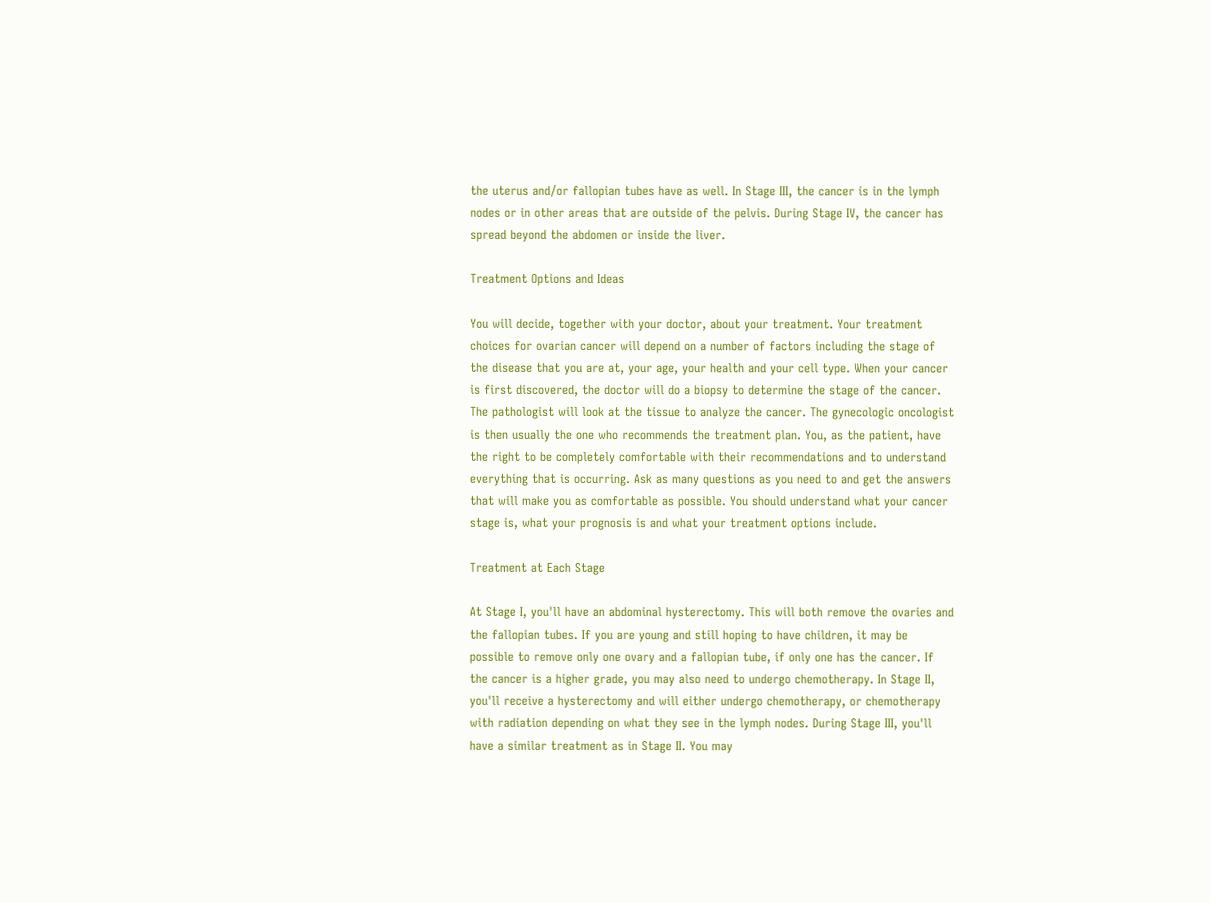the uterus and/or fallopian tubes have as well. In Stage III, the cancer is in the lymph nodes or in other areas that are outside of the pelvis. During Stage IV, the cancer has spread beyond the abdomen or inside the liver.

Treatment Options and Ideas

You will decide, together with your doctor, about your treatment. Your treatment choices for ovarian cancer will depend on a number of factors including the stage of the disease that you are at, your age, your health and your cell type. When your cancer is first discovered, the doctor will do a biopsy to determine the stage of the cancer. The pathologist will look at the tissue to analyze the cancer. The gynecologic oncologist is then usually the one who recommends the treatment plan. You, as the patient, have the right to be completely comfortable with their recommendations and to understand everything that is occurring. Ask as many questions as you need to and get the answers that will make you as comfortable as possible. You should understand what your cancer stage is, what your prognosis is and what your treatment options include.

Treatment at Each Stage

At Stage I, you'll have an abdominal hysterectomy. This will both remove the ovaries and the fallopian tubes. If you are young and still hoping to have children, it may be possible to remove only one ovary and a fallopian tube, if only one has the cancer. If the cancer is a higher grade, you may also need to undergo chemotherapy. In Stage II, you'll receive a hysterectomy and will either undergo chemotherapy, or chemotherapy with radiation depending on what they see in the lymph nodes. During Stage III, you'll have a similar treatment as in Stage II. You may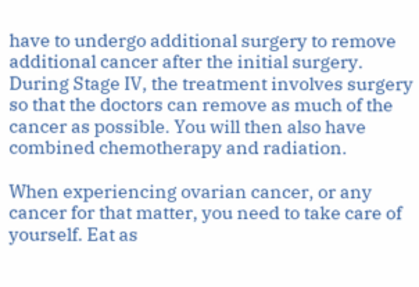have to undergo additional surgery to remove additional cancer after the initial surgery. During Stage IV, the treatment involves surgery so that the doctors can remove as much of the cancer as possible. You will then also have combined chemotherapy and radiation.

When experiencing ovarian cancer, or any cancer for that matter, you need to take care of yourself. Eat as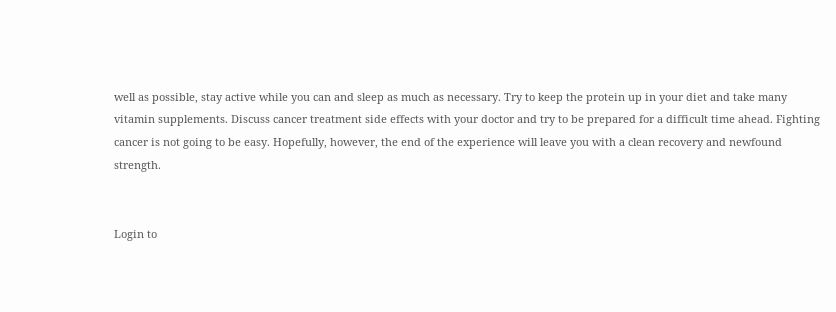well as possible, stay active while you can and sleep as much as necessary. Try to keep the protein up in your diet and take many vitamin supplements. Discuss cancer treatment side effects with your doctor and try to be prepared for a difficult time ahead. Fighting cancer is not going to be easy. Hopefully, however, the end of the experience will leave you with a clean recovery and newfound strength.


Login to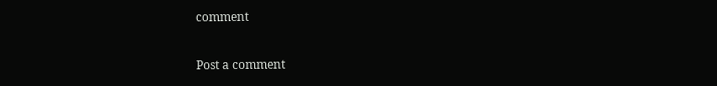comment

Post a comment